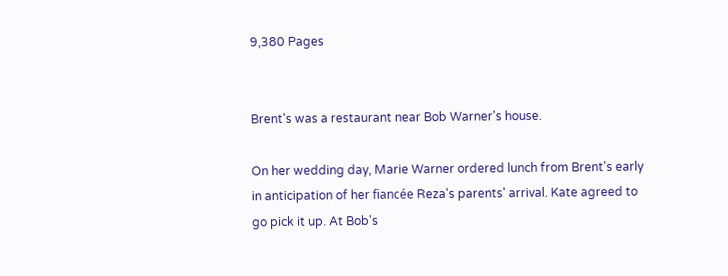9,380 Pages


Brent's was a restaurant near Bob Warner's house.

On her wedding day, Marie Warner ordered lunch from Brent's early in anticipation of her fiancée Reza's parents' arrival. Kate agreed to go pick it up. At Bob's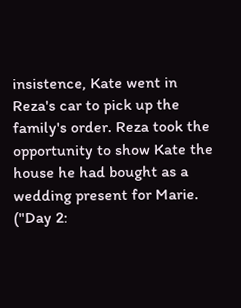insistence, Kate went in Reza's car to pick up the family's order. Reza took the opportunity to show Kate the house he had bought as a wedding present for Marie. ("Day 2: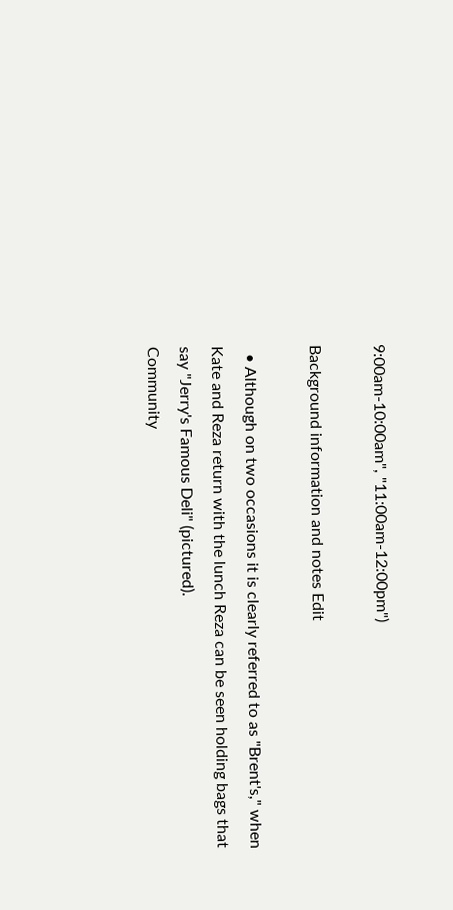9:00am-10:00am", "11:00am-12:00pm")

Background information and notes Edit

  • Although on two occasions it is clearly referred to as "Brent's," when Kate and Reza return with the lunch Reza can be seen holding bags that say "Jerry's Famous Deli" (pictured).
Community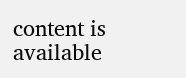content is available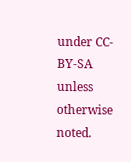under CC-BY-SA unless otherwise noted.